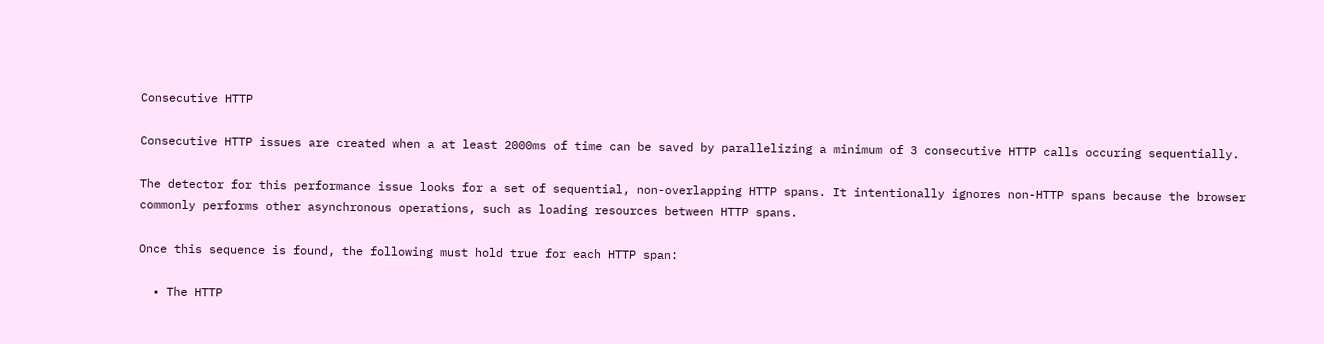Consecutive HTTP

Consecutive HTTP issues are created when a at least 2000ms of time can be saved by parallelizing a minimum of 3 consecutive HTTP calls occuring sequentially.

The detector for this performance issue looks for a set of sequential, non-overlapping HTTP spans. It intentionally ignores non-HTTP spans because the browser commonly performs other asynchronous operations, such as loading resources between HTTP spans.

Once this sequence is found, the following must hold true for each HTTP span:

  • The HTTP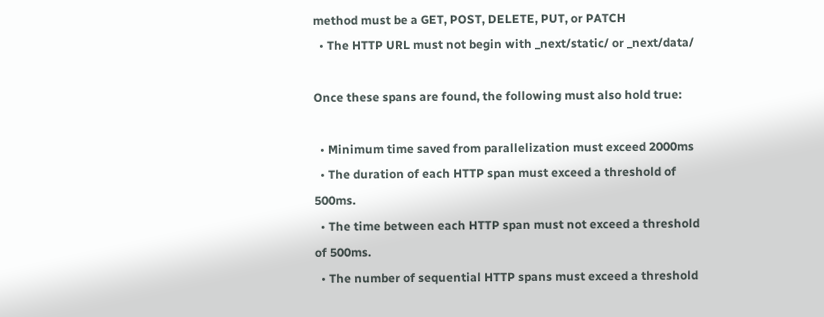method must be a GET, POST, DELETE, PUT, or PATCH
  • The HTTP URL must not begin with _next/static/ or _next/data/

Once these spans are found, the following must also hold true:

  • Minimum time saved from parallelization must exceed 2000ms
  • The duration of each HTTP span must exceed a threshold of 500ms.
  • The time between each HTTP span must not exceed a threshold of 500ms.
  • The number of sequential HTTP spans must exceed a threshold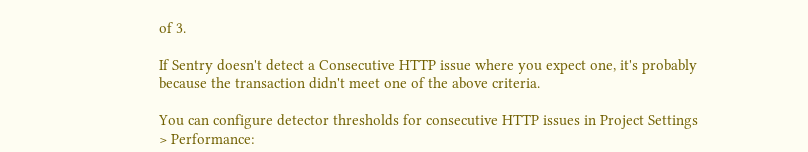of 3.

If Sentry doesn't detect a Consecutive HTTP issue where you expect one, it's probably because the transaction didn't meet one of the above criteria.

You can configure detector thresholds for consecutive HTTP issues in Project Settings > Performance: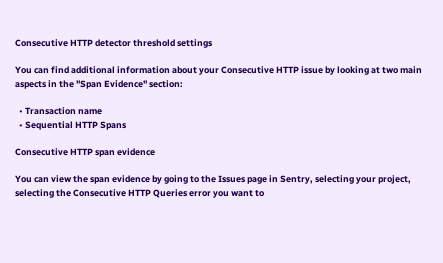Consecutive HTTP detector threshold settings

You can find additional information about your Consecutive HTTP issue by looking at two main aspects in the "Span Evidence" section:

  • Transaction name
  • Sequential HTTP Spans

Consecutive HTTP span evidence

You can view the span evidence by going to the Issues page in Sentry, selecting your project, selecting the Consecutive HTTP Queries error you want to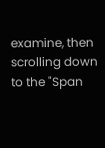examine, then scrolling down to the "Span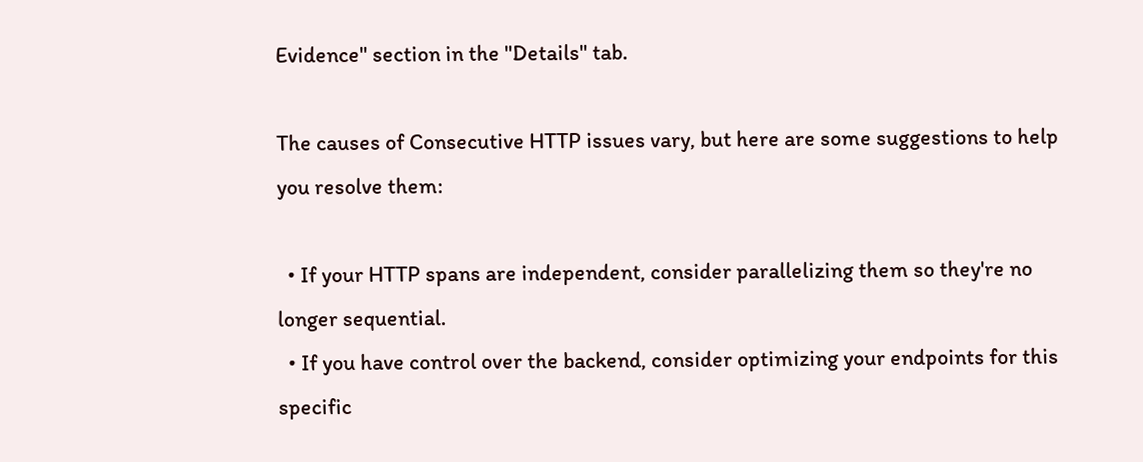Evidence" section in the "Details" tab.

The causes of Consecutive HTTP issues vary, but here are some suggestions to help you resolve them:

  • If your HTTP spans are independent, consider parallelizing them so they're no longer sequential.
  • If you have control over the backend, consider optimizing your endpoints for this specific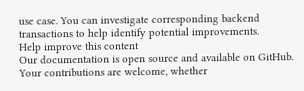use case. You can investigate corresponding backend transactions to help identify potential improvements.
Help improve this content
Our documentation is open source and available on GitHub. Your contributions are welcome, whether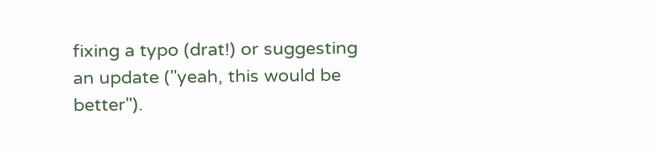fixing a typo (drat!) or suggesting an update ("yeah, this would be better").